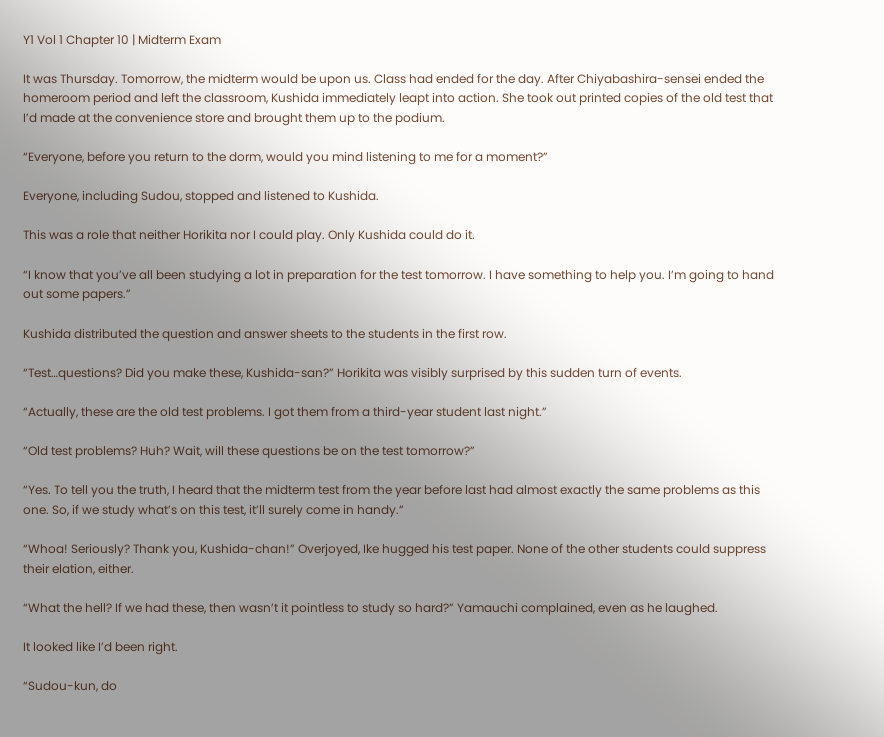Y1 Vol 1 Chapter 10 | Midterm Exam

It was Thursday. Tomorrow, the midterm would be upon us. Class had ended for the day. After Chiyabashira-sensei ended the homeroom period and left the classroom, Kushida immediately leapt into action. She took out printed copies of the old test that I’d made at the convenience store and brought them up to the podium.

“Everyone, before you return to the dorm, would you mind listening to me for a moment?”

Everyone, including Sudou, stopped and listened to Kushida.

This was a role that neither Horikita nor I could play. Only Kushida could do it.

“I know that you’ve all been studying a lot in preparation for the test tomorrow. I have something to help you. I’m going to hand out some papers.”

Kushida distributed the question and answer sheets to the students in the first row.

“Test…questions? Did you make these, Kushida-san?” Horikita was visibly surprised by this sudden turn of events.

“Actually, these are the old test problems. I got them from a third-year student last night.”

“Old test problems? Huh? Wait, will these questions be on the test tomorrow?”

“Yes. To tell you the truth, I heard that the midterm test from the year before last had almost exactly the same problems as this one. So, if we study what’s on this test, it’ll surely come in handy.”

“Whoa! Seriously? Thank you, Kushida-chan!” Overjoyed, Ike hugged his test paper. None of the other students could suppress their elation, either.

“What the hell? If we had these, then wasn’t it pointless to study so hard?” Yamauchi complained, even as he laughed.

It looked like I’d been right.

“Sudou-kun, do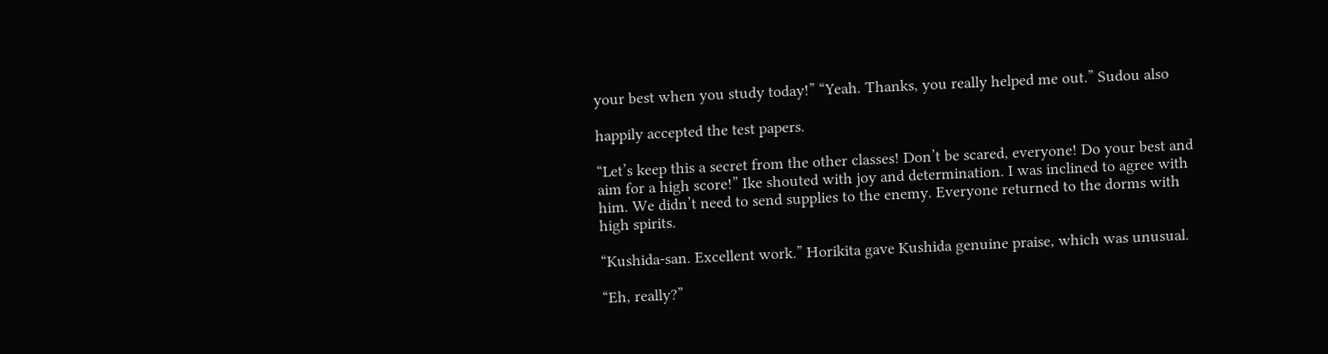your best when you study today!” “Yeah. Thanks, you really helped me out.” Sudou also

happily accepted the test papers.

“Let’s keep this a secret from the other classes! Don’t be scared, everyone! Do your best and aim for a high score!” Ike shouted with joy and determination. I was inclined to agree with him. We didn’t need to send supplies to the enemy. Everyone returned to the dorms with high spirits.

“Kushida-san. Excellent work.” Horikita gave Kushida genuine praise, which was unusual.

“Eh, really?”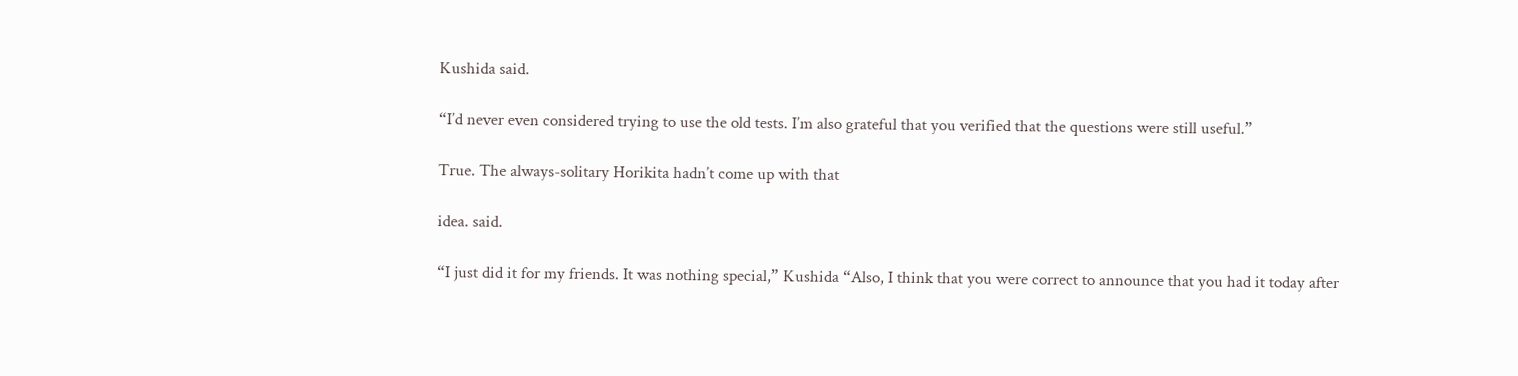Kushida said.

“I’d never even considered trying to use the old tests. I’m also grateful that you verified that the questions were still useful.”

True. The always-solitary Horikita hadn’t come up with that

idea. said.

“I just did it for my friends. It was nothing special,” Kushida “Also, I think that you were correct to announce that you had it today after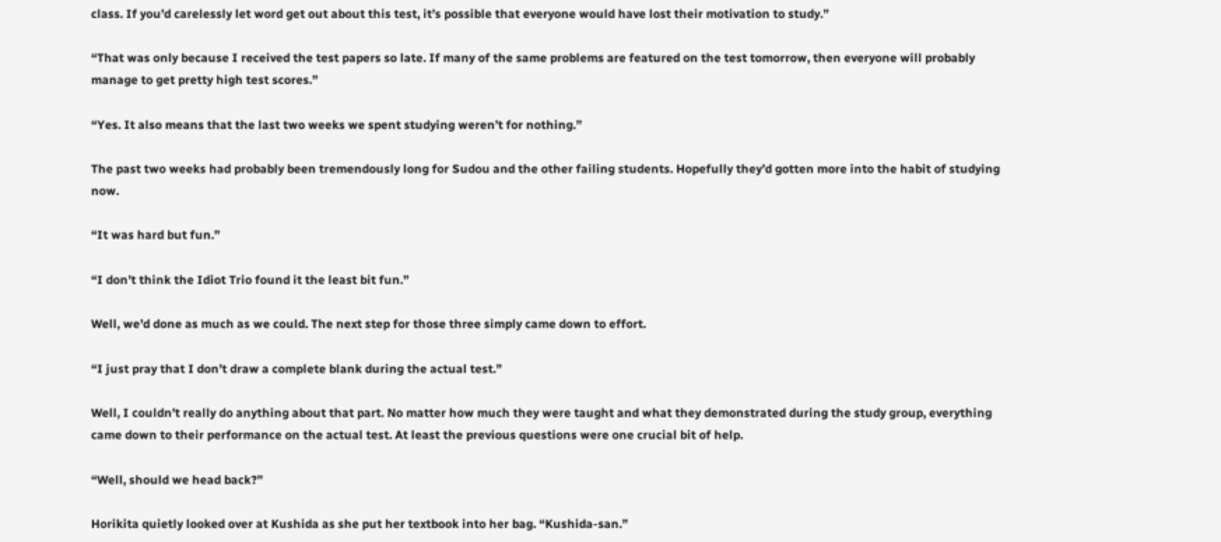class. If you’d carelessly let word get out about this test, it’s possible that everyone would have lost their motivation to study.”

“That was only because I received the test papers so late. If many of the same problems are featured on the test tomorrow, then everyone will probably manage to get pretty high test scores.”

“Yes. It also means that the last two weeks we spent studying weren’t for nothing.”

The past two weeks had probably been tremendously long for Sudou and the other failing students. Hopefully they’d gotten more into the habit of studying now.

“It was hard but fun.”

“I don’t think the Idiot Trio found it the least bit fun.”

Well, we’d done as much as we could. The next step for those three simply came down to effort.

“I just pray that I don’t draw a complete blank during the actual test.”

Well, I couldn’t really do anything about that part. No matter how much they were taught and what they demonstrated during the study group, everything came down to their performance on the actual test. At least the previous questions were one crucial bit of help.

“Well, should we head back?”

Horikita quietly looked over at Kushida as she put her textbook into her bag. “Kushida-san.”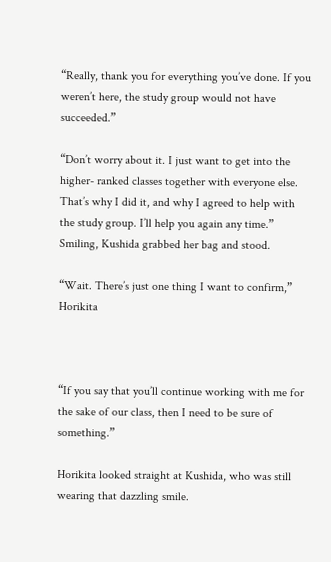“Really, thank you for everything you’ve done. If you weren’t here, the study group would not have succeeded.”

“Don’t worry about it. I just want to get into the higher- ranked classes together with everyone else. That’s why I did it, and why I agreed to help with the study group. I’ll help you again any time.” Smiling, Kushida grabbed her bag and stood.

“Wait. There’s just one thing I want to confirm,” Horikita



“If you say that you’ll continue working with me for the sake of our class, then I need to be sure of something.”

Horikita looked straight at Kushida, who was still wearing that dazzling smile.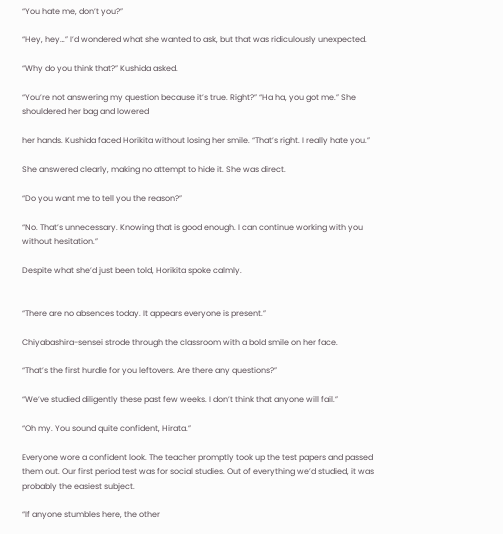“You hate me, don’t you?”

“Hey, hey…” I’d wondered what she wanted to ask, but that was ridiculously unexpected.

“Why do you think that?” Kushida asked.

“You’re not answering my question because it’s true. Right?” “Ha ha, you got me.” She shouldered her bag and lowered

her hands. Kushida faced Horikita without losing her smile. “That’s right. I really hate you.”

She answered clearly, making no attempt to hide it. She was direct.

“Do you want me to tell you the reason?”

“No. That’s unnecessary. Knowing that is good enough. I can continue working with you without hesitation.”

Despite what she’d just been told, Horikita spoke calmly.


“There are no absences today. It appears everyone is present.”

Chiyabashira-sensei strode through the classroom with a bold smile on her face.

“That’s the first hurdle for you leftovers. Are there any questions?”

“We’ve studied diligently these past few weeks. I don’t think that anyone will fail.”

“Oh my. You sound quite confident, Hirata.”

Everyone wore a confident look. The teacher promptly took up the test papers and passed them out. Our first period test was for social studies. Out of everything we’d studied, it was probably the easiest subject.

“If anyone stumbles here, the other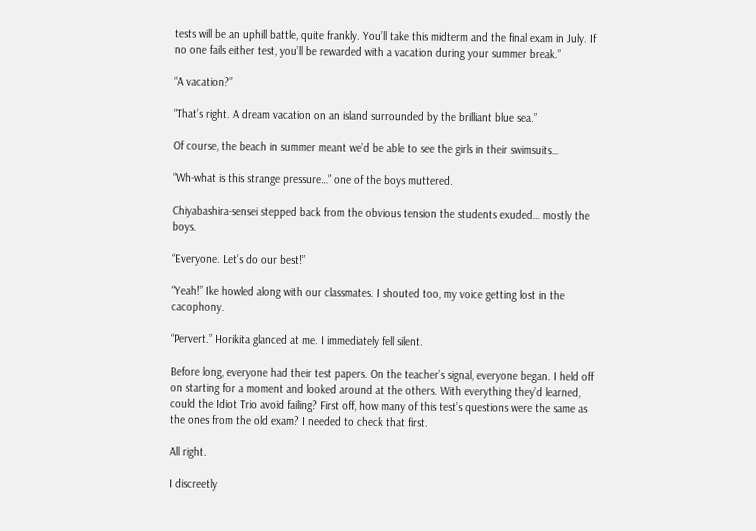tests will be an uphill battle, quite frankly. You’ll take this midterm and the final exam in July. If no one fails either test, you’ll be rewarded with a vacation during your summer break.”

“A vacation?”

“That’s right. A dream vacation on an island surrounded by the brilliant blue sea.”

Of course, the beach in summer meant we’d be able to see the girls in their swimsuits…

“Wh-what is this strange pressure…” one of the boys muttered.

Chiyabashira-sensei stepped back from the obvious tension the students exuded… mostly the boys.

“Everyone. Let’s do our best!”

“Yeah!” Ike howled along with our classmates. I shouted too, my voice getting lost in the cacophony.

“Pervert.” Horikita glanced at me. I immediately fell silent.

Before long, everyone had their test papers. On the teacher’s signal, everyone began. I held off on starting for a moment and looked around at the others. With everything they’d learned, could the Idiot Trio avoid failing? First off, how many of this test’s questions were the same as the ones from the old exam? I needed to check that first.

All right.

I discreetly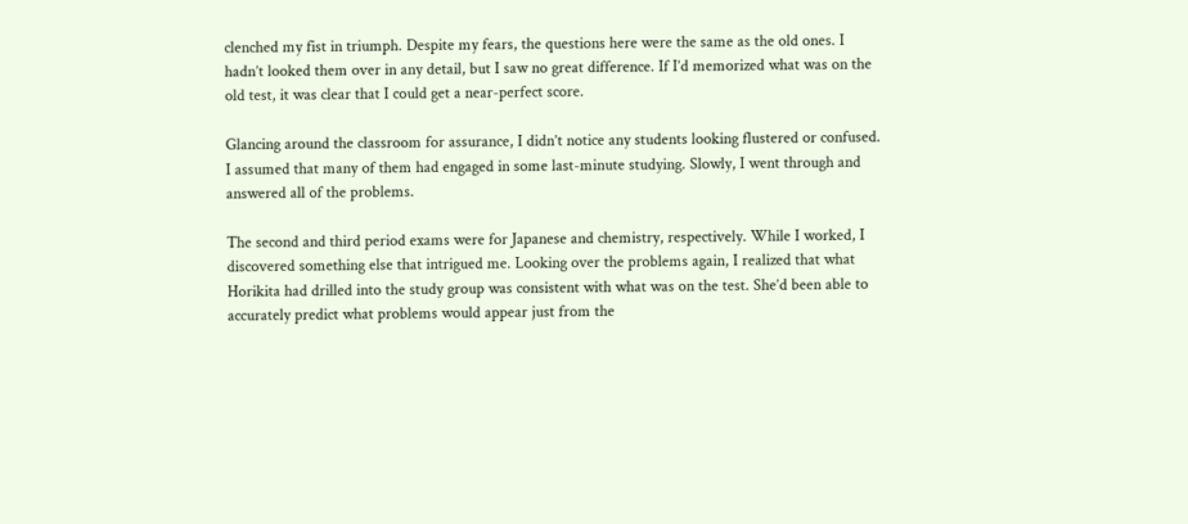clenched my fist in triumph. Despite my fears, the questions here were the same as the old ones. I hadn’t looked them over in any detail, but I saw no great difference. If I’d memorized what was on the old test, it was clear that I could get a near-perfect score.

Glancing around the classroom for assurance, I didn’t notice any students looking flustered or confused. I assumed that many of them had engaged in some last-minute studying. Slowly, I went through and answered all of the problems.

The second and third period exams were for Japanese and chemistry, respectively. While I worked, I discovered something else that intrigued me. Looking over the problems again, I realized that what Horikita had drilled into the study group was consistent with what was on the test. She’d been able to accurately predict what problems would appear just from the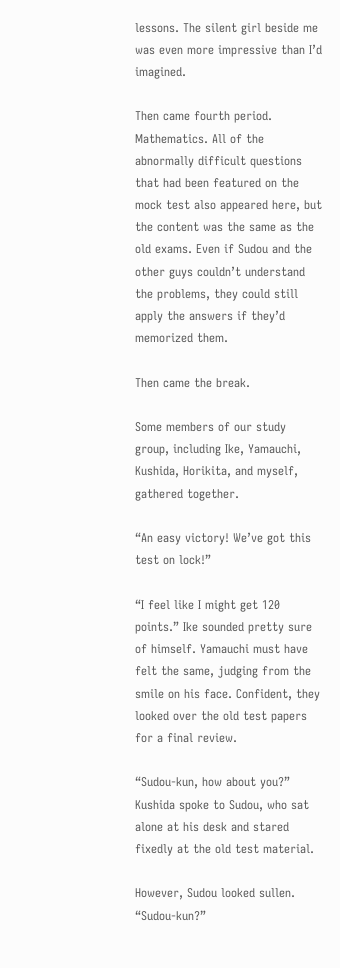lessons. The silent girl beside me was even more impressive than I’d imagined.

Then came fourth period. Mathematics. All of the abnormally difficult questions that had been featured on the mock test also appeared here, but the content was the same as the old exams. Even if Sudou and the other guys couldn’t understand the problems, they could still apply the answers if they’d memorized them.

Then came the break.

Some members of our study group, including Ike, Yamauchi, Kushida, Horikita, and myself, gathered together.

“An easy victory! We’ve got this test on lock!”

“I feel like I might get 120 points.” Ike sounded pretty sure of himself. Yamauchi must have felt the same, judging from the smile on his face. Confident, they looked over the old test papers for a final review.

“Sudou-kun, how about you?” Kushida spoke to Sudou, who sat alone at his desk and stared fixedly at the old test material.

However, Sudou looked sullen. “Sudou-kun?”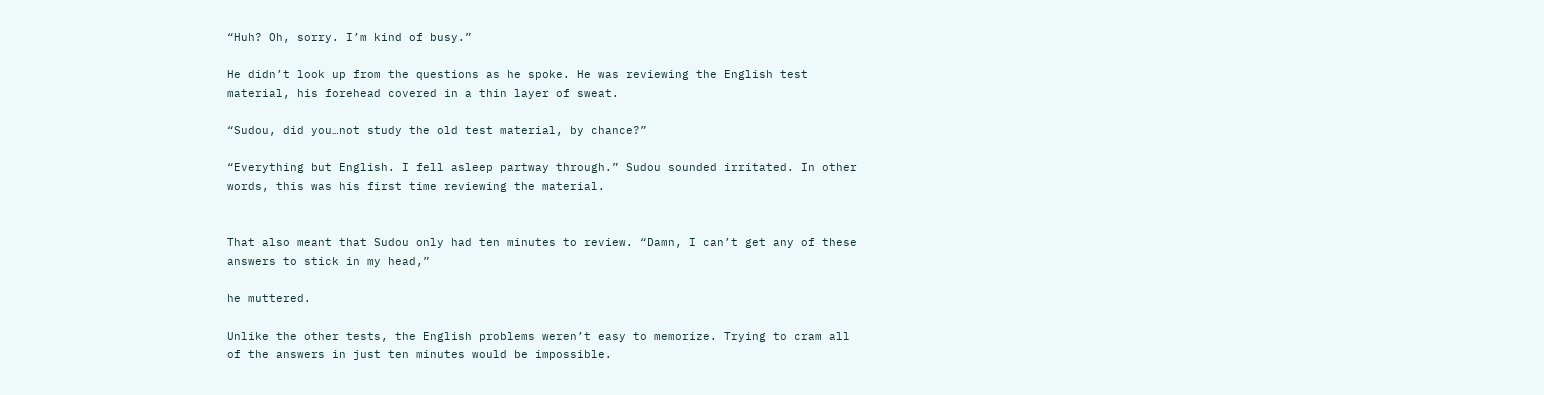“Huh? Oh, sorry. I’m kind of busy.”

He didn’t look up from the questions as he spoke. He was reviewing the English test material, his forehead covered in a thin layer of sweat.

“Sudou, did you…not study the old test material, by chance?”

“Everything but English. I fell asleep partway through.” Sudou sounded irritated. In other words, this was his first time reviewing the material.


That also meant that Sudou only had ten minutes to review. “Damn, I can’t get any of these answers to stick in my head,”

he muttered.

Unlike the other tests, the English problems weren’t easy to memorize. Trying to cram all of the answers in just ten minutes would be impossible.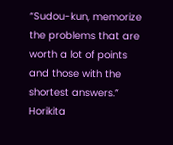“Sudou-kun, memorize the problems that are worth a lot of points and those with the shortest answers.” Horikita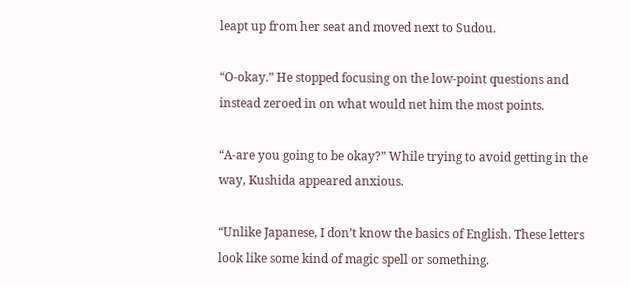leapt up from her seat and moved next to Sudou.

“O-okay.” He stopped focusing on the low-point questions and instead zeroed in on what would net him the most points.

“A-are you going to be okay?” While trying to avoid getting in the way, Kushida appeared anxious.

“Unlike Japanese, I don’t know the basics of English. These letters look like some kind of magic spell or something.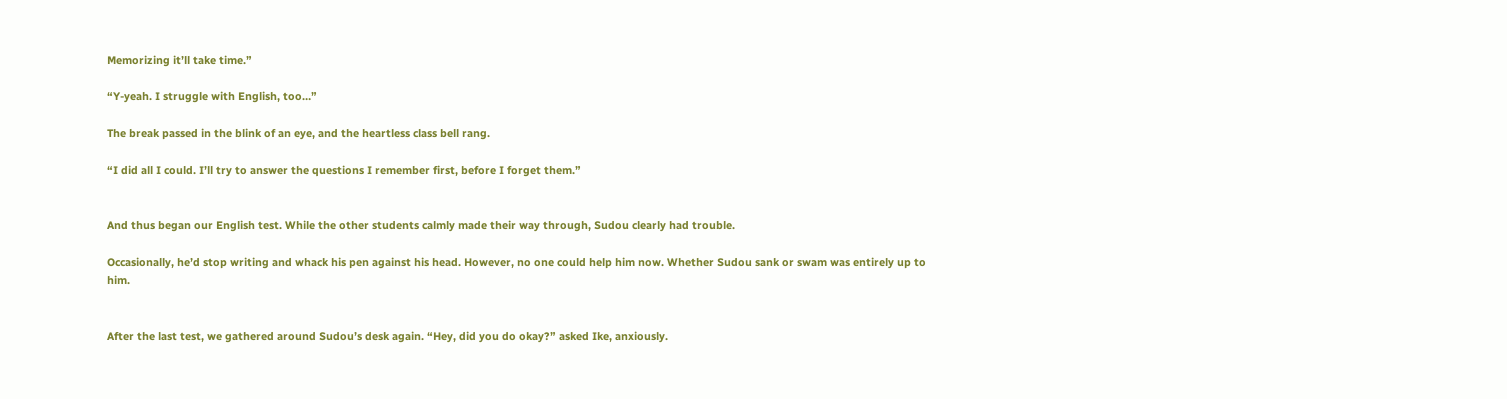Memorizing it’ll take time.”

“Y-yeah. I struggle with English, too…”

The break passed in the blink of an eye, and the heartless class bell rang.

“I did all I could. I’ll try to answer the questions I remember first, before I forget them.”


And thus began our English test. While the other students calmly made their way through, Sudou clearly had trouble.

Occasionally, he’d stop writing and whack his pen against his head. However, no one could help him now. Whether Sudou sank or swam was entirely up to him.


After the last test, we gathered around Sudou’s desk again. “Hey, did you do okay?” asked Ike, anxiously.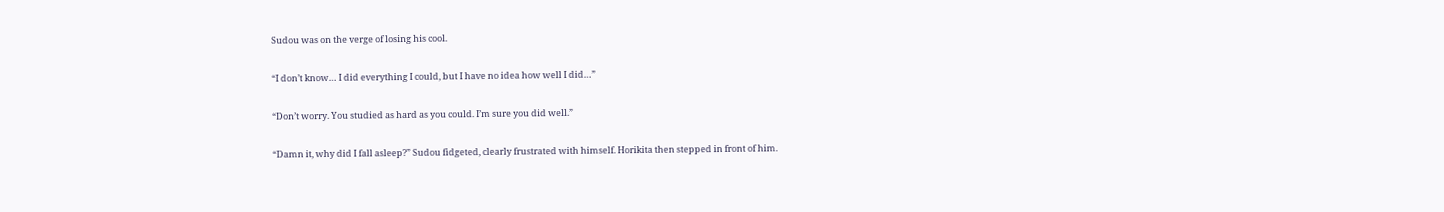Sudou was on the verge of losing his cool.

“I don’t know… I did everything I could, but I have no idea how well I did…”

“Don’t worry. You studied as hard as you could. I’m sure you did well.”

“Damn it, why did I fall asleep?” Sudou fidgeted, clearly frustrated with himself. Horikita then stepped in front of him.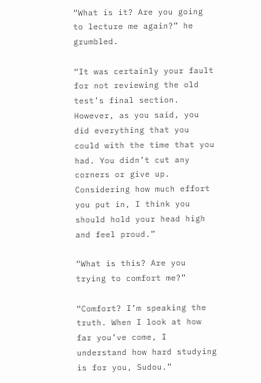“What is it? Are you going to lecture me again?” he grumbled.

“It was certainly your fault for not reviewing the old test’s final section. However, as you said, you did everything that you could with the time that you had. You didn’t cut any corners or give up. Considering how much effort you put in, I think you should hold your head high and feel proud.”

“What is this? Are you trying to comfort me?”

“Comfort? I’m speaking the truth. When I look at how far you’ve come, I understand how hard studying is for you, Sudou.”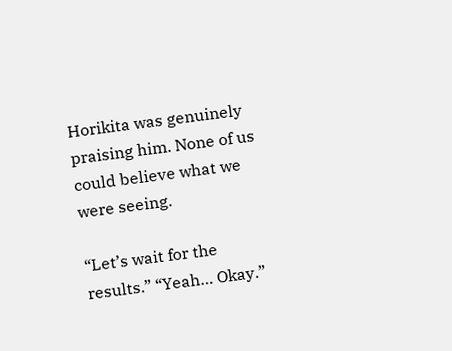Horikita was genuinely praising him. None of us could believe what we were seeing.

“Let’s wait for the results.” “Yeah… Okay.”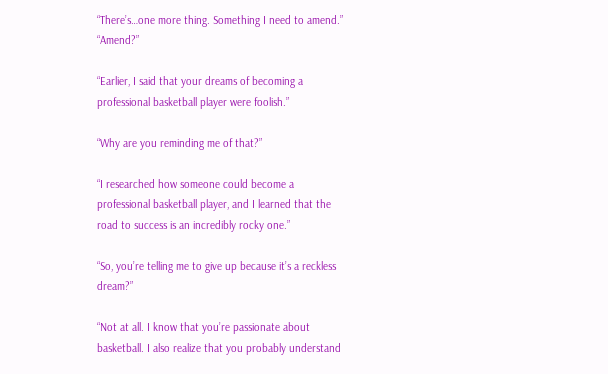“There’s…one more thing. Something I need to amend.” “Amend?”

“Earlier, I said that your dreams of becoming a professional basketball player were foolish.”

“Why are you reminding me of that?”

“I researched how someone could become a professional basketball player, and I learned that the road to success is an incredibly rocky one.”

“So, you’re telling me to give up because it’s a reckless dream?”

“Not at all. I know that you’re passionate about basketball. I also realize that you probably understand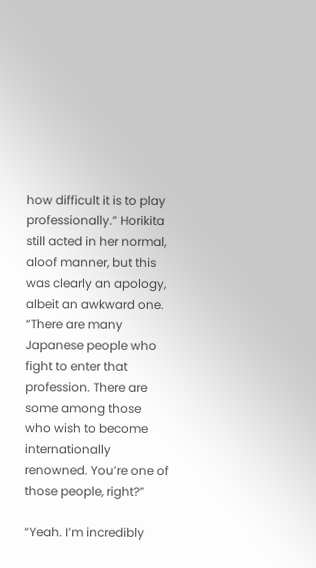how difficult it is to play professionally.” Horikita still acted in her normal, aloof manner, but this was clearly an apology, albeit an awkward one. “There are many Japanese people who fight to enter that profession. There are some among those who wish to become internationally renowned. You’re one of those people, right?”

“Yeah. I’m incredibly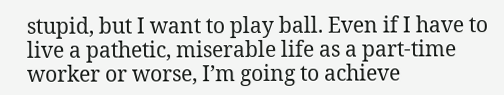stupid, but I want to play ball. Even if I have to live a pathetic, miserable life as a part-time worker or worse, I’m going to achieve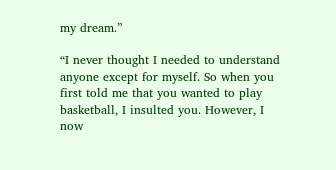my dream.”

“I never thought I needed to understand anyone except for myself. So when you first told me that you wanted to play basketball, I insulted you. However, I now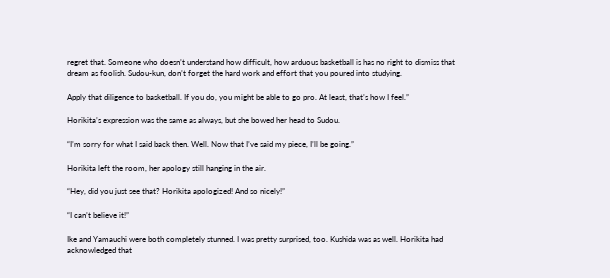regret that. Someone who doesn’t understand how difficult, how arduous basketball is has no right to dismiss that dream as foolish. Sudou-kun, don’t forget the hard work and effort that you poured into studying.

Apply that diligence to basketball. If you do, you might be able to go pro. At least, that’s how I feel.”

Horikita’s expression was the same as always, but she bowed her head to Sudou.

“I’m sorry for what I said back then. Well. Now that I’ve said my piece, I’ll be going.”

Horikita left the room, her apology still hanging in the air.

“Hey, did you just see that? Horikita apologized! And so nicely!”

“I can’t believe it!”

Ike and Yamauchi were both completely stunned. I was pretty surprised, too. Kushida was as well. Horikita had acknowledged that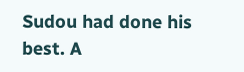Sudou had done his best. A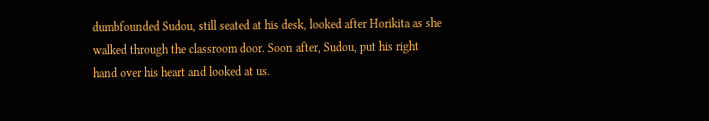dumbfounded Sudou, still seated at his desk, looked after Horikita as she walked through the classroom door. Soon after, Sudou, put his right hand over his heart and looked at us.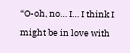“O-oh, no… I… I think I might be in love with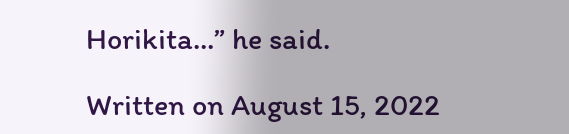Horikita…” he said.

Written on August 15, 2022